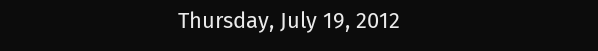Thursday, July 19, 2012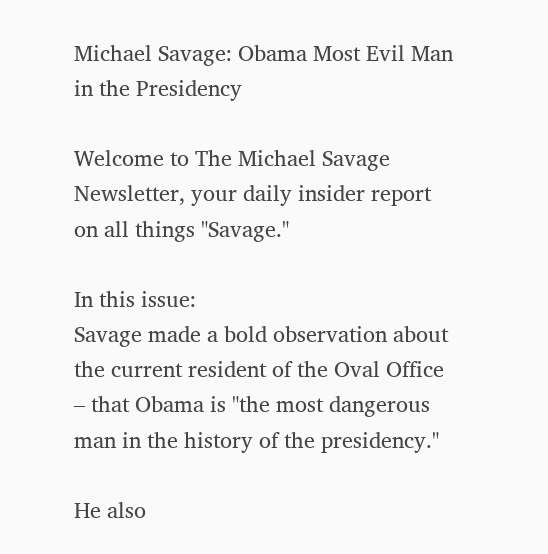Michael Savage: Obama Most Evil Man in the Presidency

Welcome to The Michael Savage Newsletter, your daily insider report on all things "Savage."

In this issue:
Savage made a bold observation about the current resident of the Oval Office – that Obama is "the most dangerous man in the history of the presidency."

He also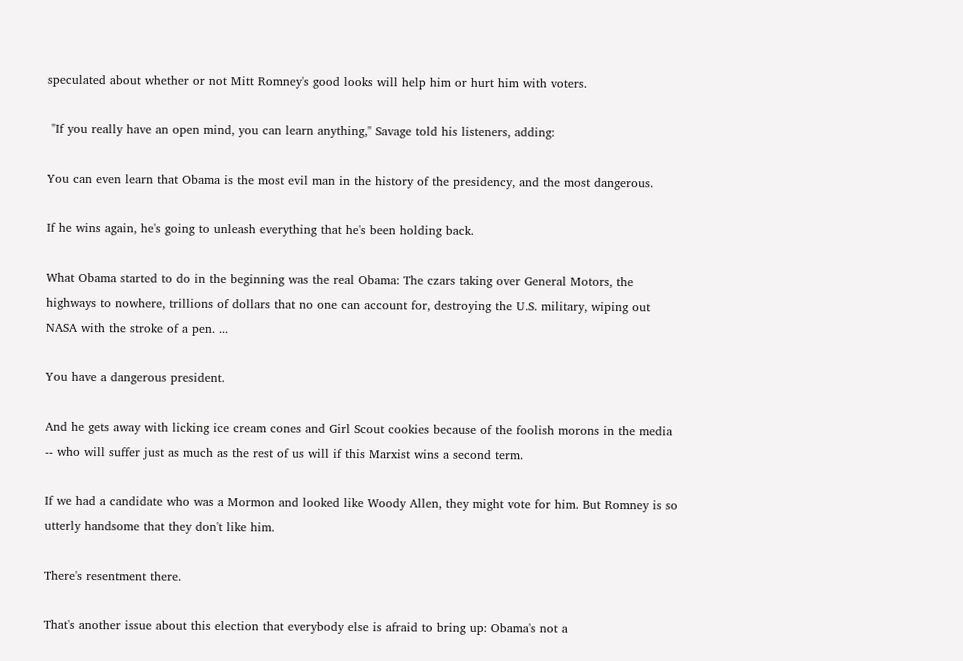speculated about whether or not Mitt Romney's good looks will help him or hurt him with voters.

 "If you really have an open mind, you can learn anything," Savage told his listeners, adding:

You can even learn that Obama is the most evil man in the history of the presidency, and the most dangerous.

If he wins again, he's going to unleash everything that he's been holding back.

What Obama started to do in the beginning was the real Obama: The czars taking over General Motors, the highways to nowhere, trillions of dollars that no one can account for, destroying the U.S. military, wiping out NASA with the stroke of a pen. ...

You have a dangerous president.

And he gets away with licking ice cream cones and Girl Scout cookies because of the foolish morons in the media -- who will suffer just as much as the rest of us will if this Marxist wins a second term.

If we had a candidate who was a Mormon and looked like Woody Allen, they might vote for him. But Romney is so utterly handsome that they don't like him.

There's resentment there.

That's another issue about this election that everybody else is afraid to bring up: Obama's not a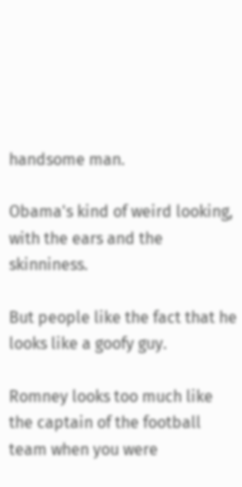handsome man.

Obama's kind of weird looking, with the ears and the skinniness.

But people like the fact that he looks like a goofy guy.

Romney looks too much like the captain of the football team when you were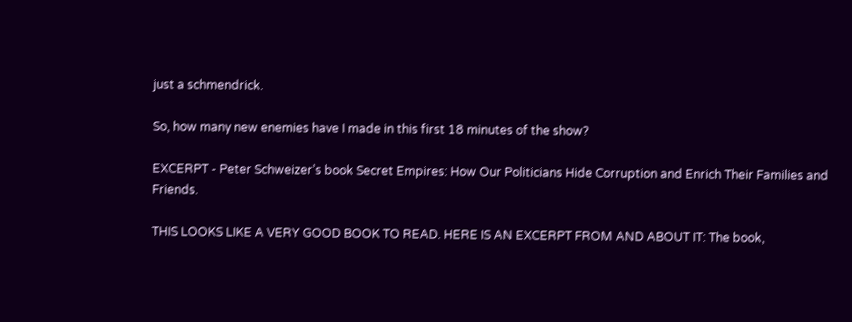just a schmendrick.

So, how many new enemies have I made in this first 18 minutes of the show?

EXCERPT - Peter Schweizer’s book Secret Empires: How Our Politicians Hide Corruption and Enrich Their Families and Friends.

THIS LOOKS LIKE A VERY GOOD BOOK TO READ. HERE IS AN EXCERPT FROM AND ABOUT IT: The book,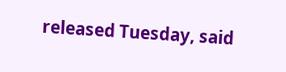released Tuesday, said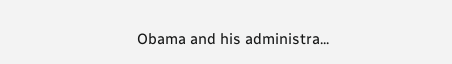Obama and his administra...